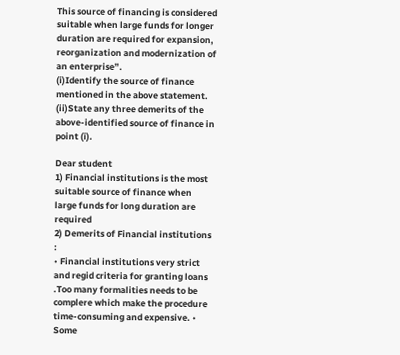This source of financing is considered suitable when large funds for longer duration are required for expansion, reorganization and modernization of an enterprise”.
(i)Identify the source of finance mentioned in the above statement.
(ii)State any three demerits of the above-identified source of finance in point (i).

Dear student
1) Financial institutions is the most suitable source of finance when large funds for long duration are required
2) Demerits of Financial institutions :
• Financial institutions very strict and regid criteria for granting loans .Too many formalities needs to be complere which make the procedure time-consuming and expensive. • Some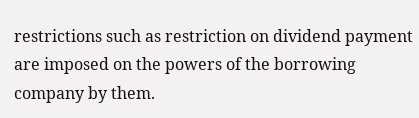restrictions such as restriction on dividend payment are imposed on the powers of the borrowing company by them.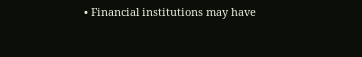• Financial institutions may have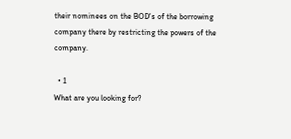their nominees on the BOD's of the borrowing company there by restricting the powers of the company.

  • 1
What are you looking for?